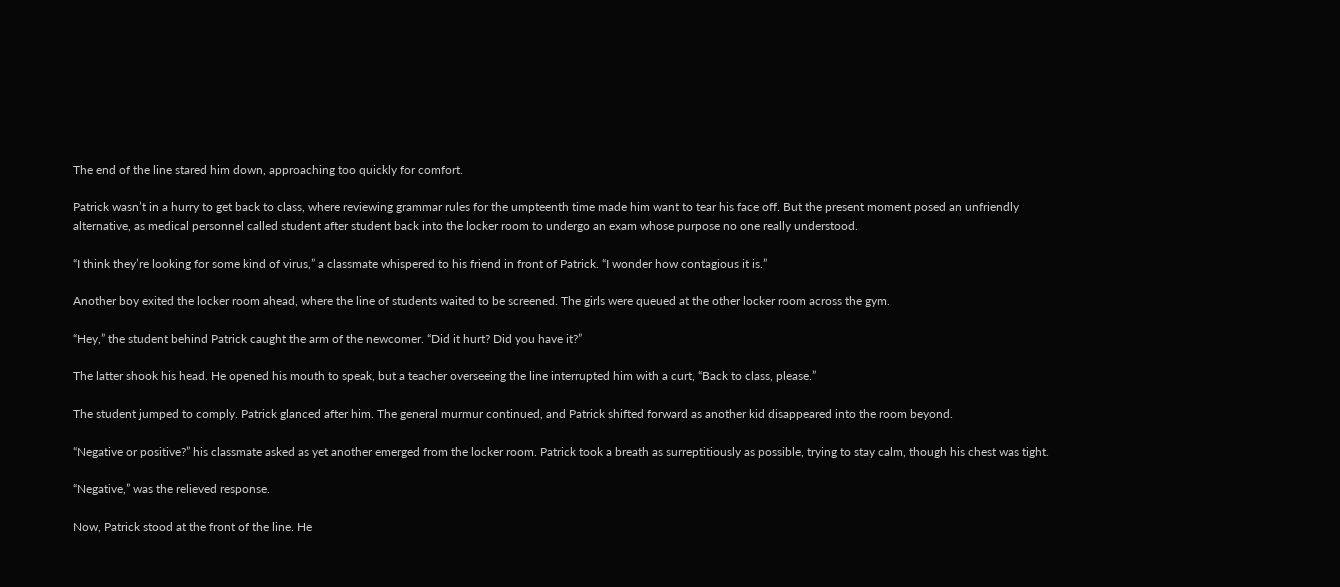The end of the line stared him down, approaching too quickly for comfort.

Patrick wasn’t in a hurry to get back to class, where reviewing grammar rules for the umpteenth time made him want to tear his face off. But the present moment posed an unfriendly alternative, as medical personnel called student after student back into the locker room to undergo an exam whose purpose no one really understood.

“I think they’re looking for some kind of virus,” a classmate whispered to his friend in front of Patrick. “I wonder how contagious it is.”

Another boy exited the locker room ahead, where the line of students waited to be screened. The girls were queued at the other locker room across the gym.

“Hey,” the student behind Patrick caught the arm of the newcomer. “Did it hurt? Did you have it?”

The latter shook his head. He opened his mouth to speak, but a teacher overseeing the line interrupted him with a curt, “Back to class, please.”

The student jumped to comply. Patrick glanced after him. The general murmur continued, and Patrick shifted forward as another kid disappeared into the room beyond.

“Negative or positive?” his classmate asked as yet another emerged from the locker room. Patrick took a breath as surreptitiously as possible, trying to stay calm, though his chest was tight.

“Negative,” was the relieved response.

Now, Patrick stood at the front of the line. He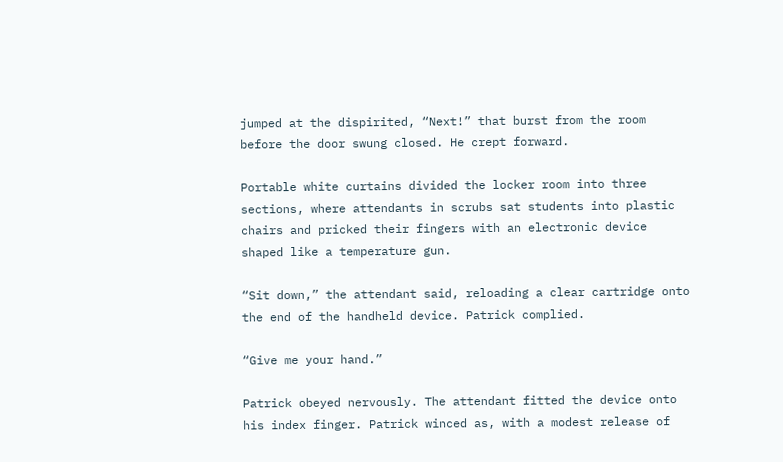jumped at the dispirited, “Next!” that burst from the room before the door swung closed. He crept forward.

Portable white curtains divided the locker room into three sections, where attendants in scrubs sat students into plastic chairs and pricked their fingers with an electronic device shaped like a temperature gun.

“Sit down,” the attendant said, reloading a clear cartridge onto the end of the handheld device. Patrick complied.

“Give me your hand.”

Patrick obeyed nervously. The attendant fitted the device onto his index finger. Patrick winced as, with a modest release of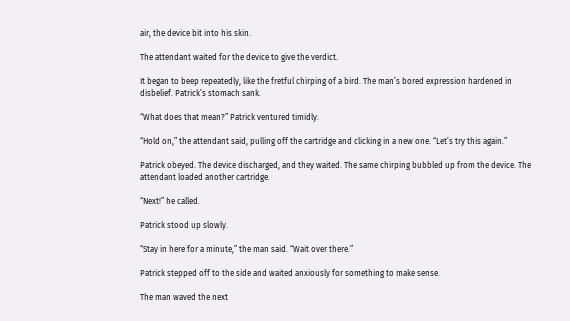air, the device bit into his skin.

The attendant waited for the device to give the verdict.

It began to beep repeatedly, like the fretful chirping of a bird. The man’s bored expression hardened in disbelief. Patrick’s stomach sank.

“What does that mean?” Patrick ventured timidly.

“Hold on,” the attendant said, pulling off the cartridge and clicking in a new one. “Let’s try this again.”

Patrick obeyed. The device discharged, and they waited. The same chirping bubbled up from the device. The attendant loaded another cartridge.

“Next!” he called.

Patrick stood up slowly.

“Stay in here for a minute,” the man said. “Wait over there.”

Patrick stepped off to the side and waited anxiously for something to make sense.

The man waved the next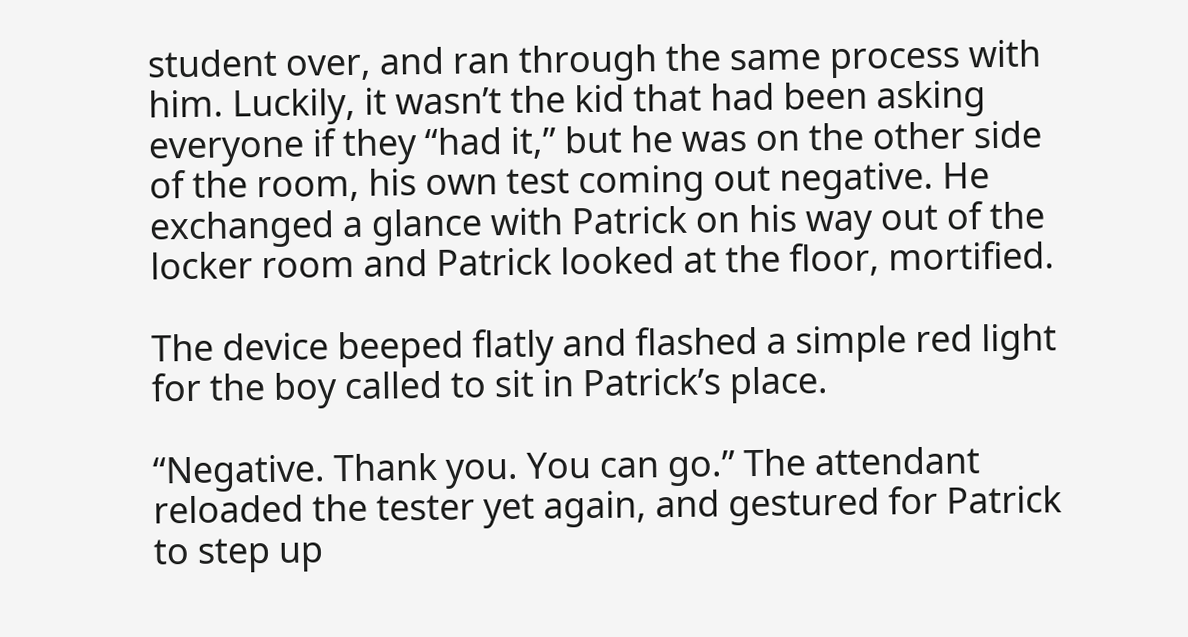student over, and ran through the same process with him. Luckily, it wasn’t the kid that had been asking everyone if they “had it,” but he was on the other side of the room, his own test coming out negative. He exchanged a glance with Patrick on his way out of the locker room and Patrick looked at the floor, mortified.

The device beeped flatly and flashed a simple red light for the boy called to sit in Patrick’s place.

“Negative. Thank you. You can go.” The attendant reloaded the tester yet again, and gestured for Patrick to step up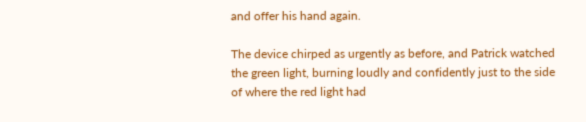and offer his hand again.

The device chirped as urgently as before, and Patrick watched the green light, burning loudly and confidently just to the side of where the red light had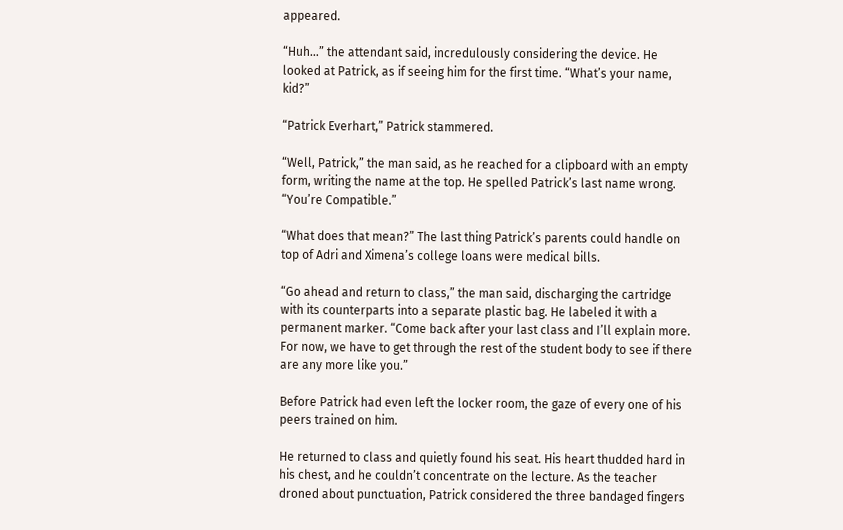appeared.

“Huh…” the attendant said, incredulously considering the device. He looked at Patrick, as if seeing him for the first time. “What’s your name, kid?”

“Patrick Everhart,” Patrick stammered.

“Well, Patrick,” the man said, as he reached for a clipboard with an empty form, writing the name at the top. He spelled Patrick’s last name wrong. “You’re Compatible.”

“What does that mean?” The last thing Patrick’s parents could handle on top of Adri and Ximena’s college loans were medical bills.

“Go ahead and return to class,” the man said, discharging the cartridge with its counterparts into a separate plastic bag. He labeled it with a permanent marker. “Come back after your last class and I’ll explain more. For now, we have to get through the rest of the student body to see if there are any more like you.”

Before Patrick had even left the locker room, the gaze of every one of his peers trained on him.

He returned to class and quietly found his seat. His heart thudded hard in his chest, and he couldn’t concentrate on the lecture. As the teacher droned about punctuation, Patrick considered the three bandaged fingers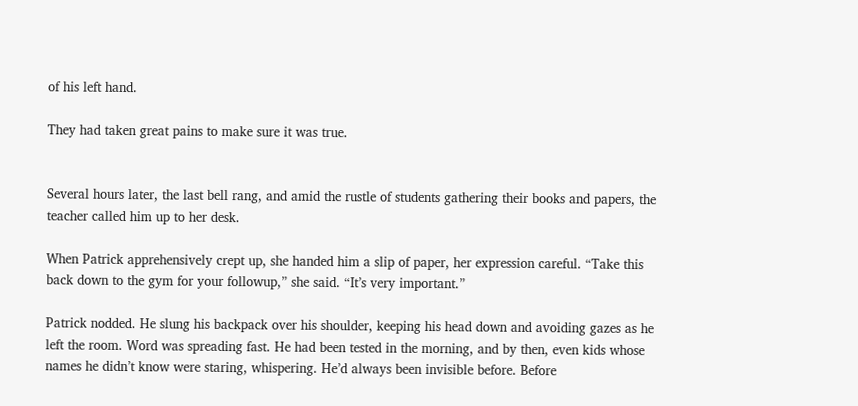of his left hand.

They had taken great pains to make sure it was true.


Several hours later, the last bell rang, and amid the rustle of students gathering their books and papers, the teacher called him up to her desk.

When Patrick apprehensively crept up, she handed him a slip of paper, her expression careful. “Take this back down to the gym for your followup,” she said. “It’s very important.”

Patrick nodded. He slung his backpack over his shoulder, keeping his head down and avoiding gazes as he left the room. Word was spreading fast. He had been tested in the morning, and by then, even kids whose names he didn’t know were staring, whispering. He’d always been invisible before. Before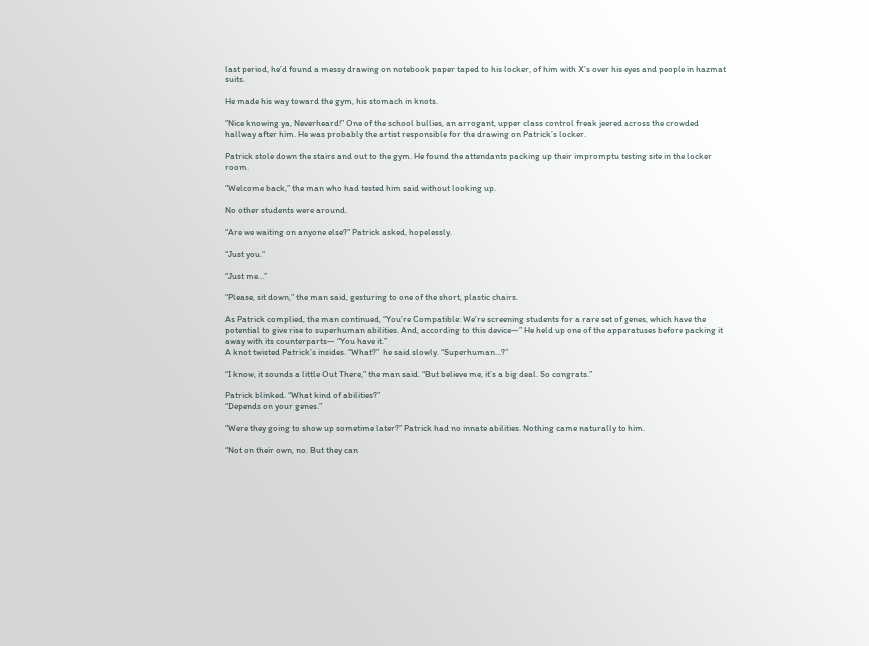last period, he’d found a messy drawing on notebook paper taped to his locker, of him with X’s over his eyes and people in hazmat suits.

He made his way toward the gym, his stomach in knots.

“Nice knowing ya, Neverheard!” One of the school bullies, an arrogant, upper class control freak jeered across the crowded hallway after him. He was probably the artist responsible for the drawing on Patrick’s locker.

Patrick stole down the stairs and out to the gym. He found the attendants packing up their impromptu testing site in the locker room.

“Welcome back,” the man who had tested him said without looking up.

No other students were around.

“Are we waiting on anyone else?” Patrick asked, hopelessly.

“Just you.”

“Just me…”

“Please, sit down,” the man said, gesturing to one of the short, plastic chairs.

As Patrick complied, the man continued, “You’re Compatible: We’re screening students for a rare set of genes, which have the potential to give rise to superhuman abilities. And, according to this device—” He held up one of the apparatuses before packing it away with its counterparts— “You have it.”
A knot twisted Patrick’s insides. “What?”  he said slowly. “Superhuman…?”

“I know, it sounds a little Out There,” the man said. “But believe me, it’s a big deal. So congrats.”

Patrick blinked. “What kind of abilities?”
“Depends on your genes.”

“Were they going to show up sometime later?” Patrick had no innate abilities. Nothing came naturally to him.

“Not on their own, no. But they can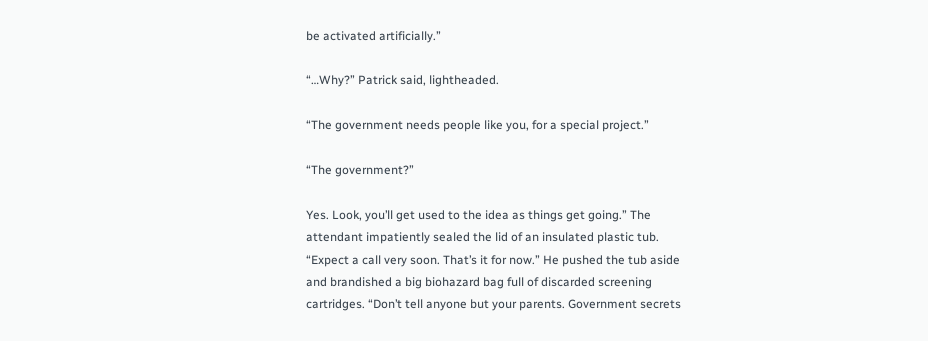be activated artificially.”

“…Why?” Patrick said, lightheaded.

“The government needs people like you, for a special project.”

“The government?”

Yes. Look, you’ll get used to the idea as things get going.” The attendant impatiently sealed the lid of an insulated plastic tub. “Expect a call very soon. That’s it for now.” He pushed the tub aside and brandished a big biohazard bag full of discarded screening cartridges. “Don’t tell anyone but your parents. Government secrets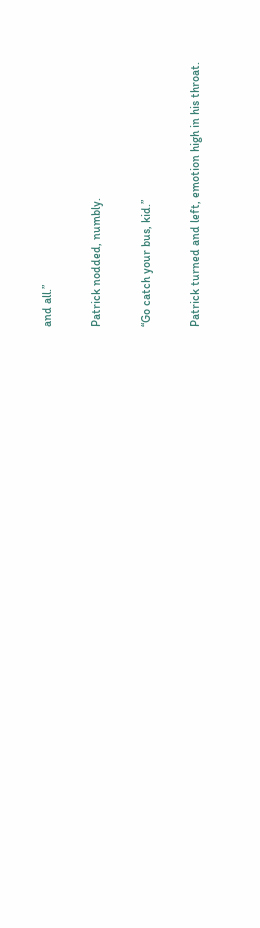and all.”

Patrick nodded, numbly.

“Go catch your bus, kid.”

Patrick turned and left, emotion high in his throat.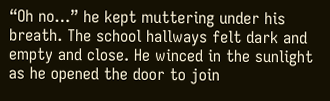“Oh no…” he kept muttering under his breath. The school hallways felt dark and empty and close. He winced in the sunlight as he opened the door to join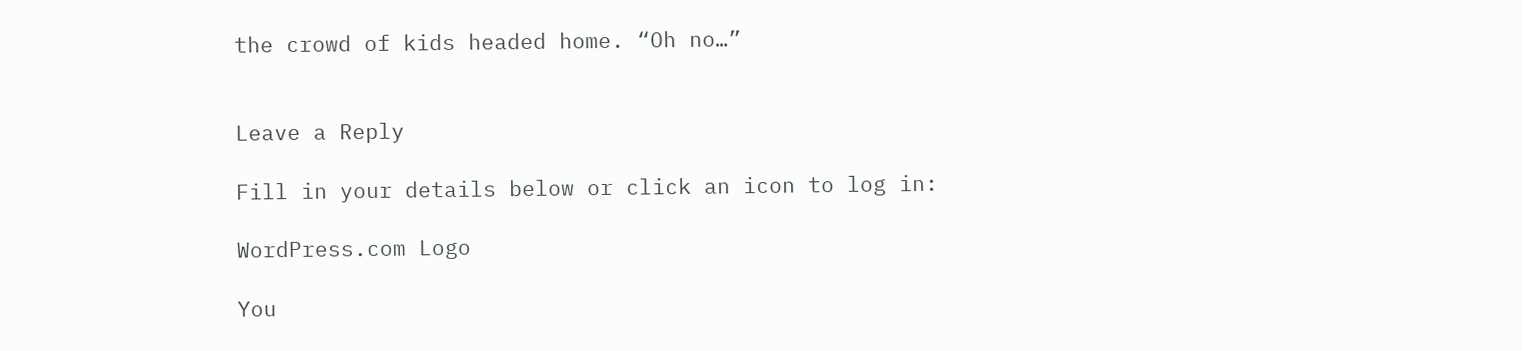the crowd of kids headed home. “Oh no…”


Leave a Reply

Fill in your details below or click an icon to log in:

WordPress.com Logo

You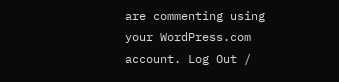are commenting using your WordPress.com account. Log Out /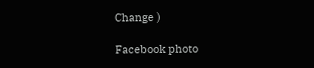Change )

Facebook photo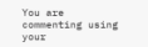You are commenting using your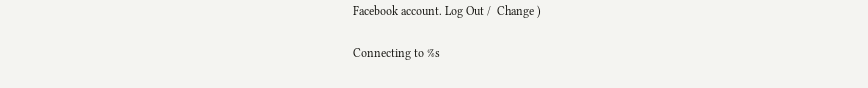Facebook account. Log Out /  Change )

Connecting to %s